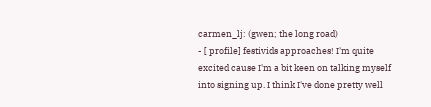carmen_lj: (gwen; the long road)
- [ profile] festivids approaches! I'm quite excited cause I'm a bit keen on talking myself into signing up. I think I've done pretty well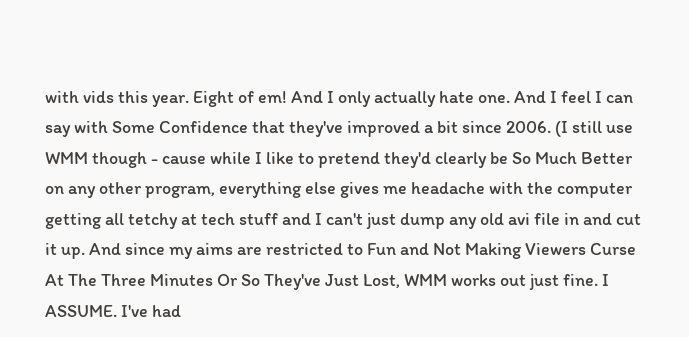with vids this year. Eight of em! And I only actually hate one. And I feel I can say with Some Confidence that they've improved a bit since 2006. (I still use WMM though - cause while I like to pretend they'd clearly be So Much Better on any other program, everything else gives me headache with the computer getting all tetchy at tech stuff and I can't just dump any old avi file in and cut it up. And since my aims are restricted to Fun and Not Making Viewers Curse At The Three Minutes Or So They've Just Lost, WMM works out just fine. I ASSUME. I've had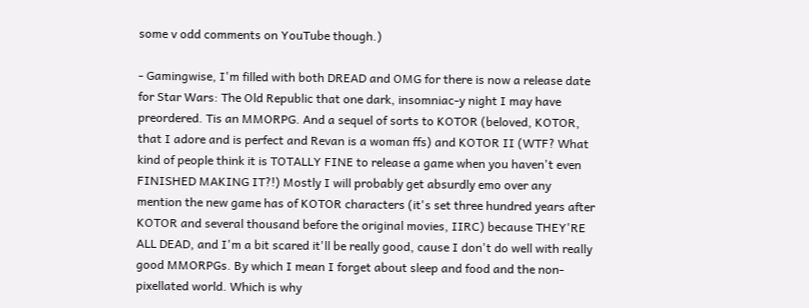some v odd comments on YouTube though.)

- Gamingwise, I'm filled with both DREAD and OMG for there is now a release date for Star Wars: The Old Republic that one dark, insomniac-y night I may have preordered. Tis an MMORPG. And a sequel of sorts to KOTOR (beloved, KOTOR, that I adore and is perfect and Revan is a woman ffs) and KOTOR II (WTF? What kind of people think it is TOTALLY FINE to release a game when you haven't even FINISHED MAKING IT?!) Mostly I will probably get absurdly emo over any mention the new game has of KOTOR characters (it's set three hundred years after KOTOR and several thousand before the original movies, IIRC) because THEY'RE ALL DEAD, and I'm a bit scared it'll be really good, cause I don't do well with really good MMORPGs. By which I mean I forget about sleep and food and the non-pixellated world. Which is why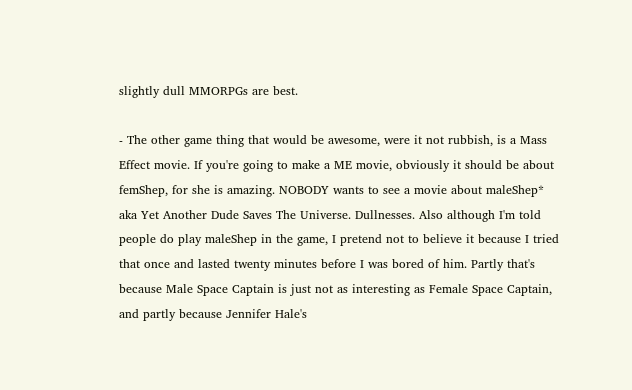slightly dull MMORPGs are best.

- The other game thing that would be awesome, were it not rubbish, is a Mass Effect movie. If you're going to make a ME movie, obviously it should be about femShep, for she is amazing. NOBODY wants to see a movie about maleShep* aka Yet Another Dude Saves The Universe. Dullnesses. Also although I'm told people do play maleShep in the game, I pretend not to believe it because I tried that once and lasted twenty minutes before I was bored of him. Partly that's because Male Space Captain is just not as interesting as Female Space Captain, and partly because Jennifer Hale's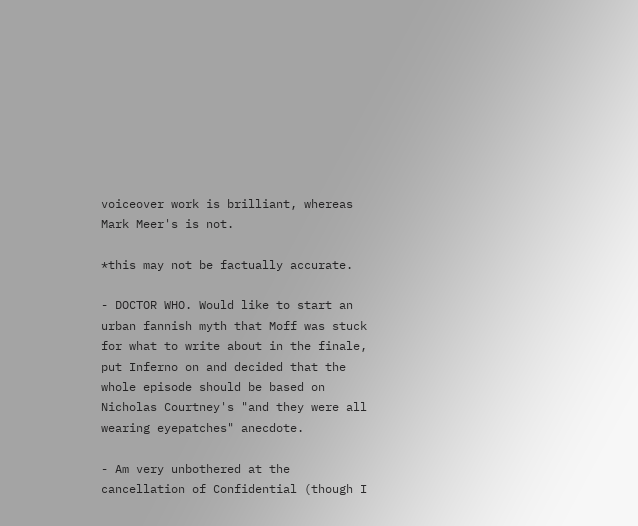voiceover work is brilliant, whereas Mark Meer's is not.

*this may not be factually accurate.

- DOCTOR WHO. Would like to start an urban fannish myth that Moff was stuck for what to write about in the finale, put Inferno on and decided that the whole episode should be based on Nicholas Courtney's "and they were all wearing eyepatches" anecdote.

- Am very unbothered at the cancellation of Confidential (though I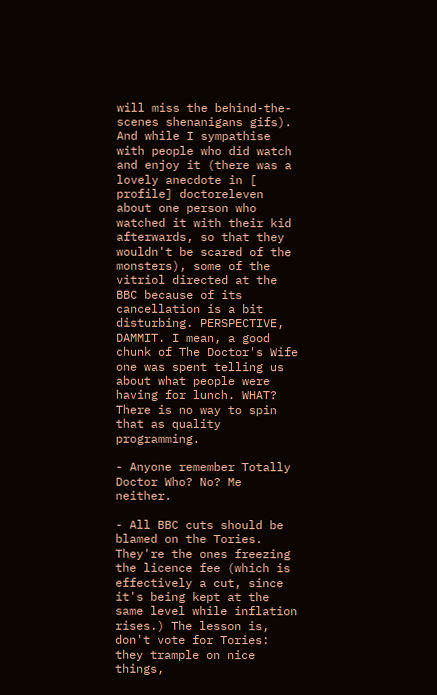will miss the behind-the-scenes shenanigans gifs). And while I sympathise with people who did watch and enjoy it (there was a lovely anecdote in [ profile] doctoreleven about one person who watched it with their kid afterwards, so that they wouldn't be scared of the monsters), some of the vitriol directed at the BBC because of its cancellation is a bit disturbing. PERSPECTIVE, DAMMIT. I mean, a good chunk of The Doctor's Wife one was spent telling us about what people were having for lunch. WHAT? There is no way to spin that as quality programming.

- Anyone remember Totally Doctor Who? No? Me neither.

- All BBC cuts should be blamed on the Tories. They're the ones freezing the licence fee (which is effectively a cut, since it's being kept at the same level while inflation rises.) The lesson is, don't vote for Tories: they trample on nice things,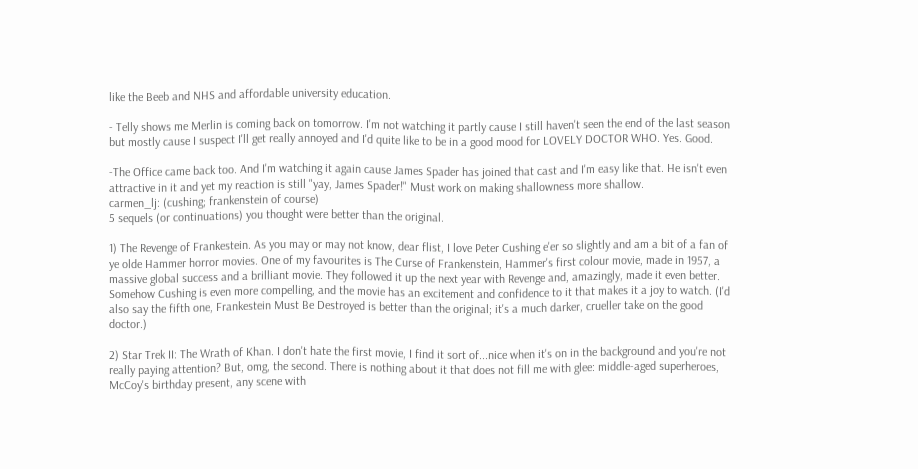like the Beeb and NHS and affordable university education.

- Telly shows me Merlin is coming back on tomorrow. I'm not watching it partly cause I still haven't seen the end of the last season but mostly cause I suspect I'll get really annoyed and I'd quite like to be in a good mood for LOVELY DOCTOR WHO. Yes. Good.

-The Office came back too. And I'm watching it again cause James Spader has joined that cast and I'm easy like that. He isn't even attractive in it and yet my reaction is still "yay, James Spader!" Must work on making shallowness more shallow.
carmen_lj: (cushing; frankenstein of course)
5 sequels (or continuations) you thought were better than the original.

1) The Revenge of Frankestein. As you may or may not know, dear flist, I love Peter Cushing e'er so slightly and am a bit of a fan of ye olde Hammer horror movies. One of my favourites is The Curse of Frankenstein, Hammer's first colour movie, made in 1957, a massive global success and a brilliant movie. They followed it up the next year with Revenge and, amazingly, made it even better. Somehow Cushing is even more compelling, and the movie has an excitement and confidence to it that makes it a joy to watch. (I'd also say the fifth one, Frankestein Must Be Destroyed is better than the original; it's a much darker, crueller take on the good doctor.)

2) Star Trek II: The Wrath of Khan. I don't hate the first movie, I find it sort of...nice when it's on in the background and you're not really paying attention? But, omg, the second. There is nothing about it that does not fill me with glee: middle-aged superheroes, McCoy's birthday present, any scene with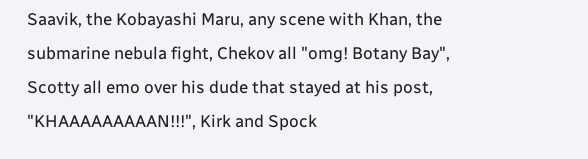Saavik, the Kobayashi Maru, any scene with Khan, the submarine nebula fight, Chekov all "omg! Botany Bay", Scotty all emo over his dude that stayed at his post, "KHAAAAAAAAAN!!!", Kirk and Spock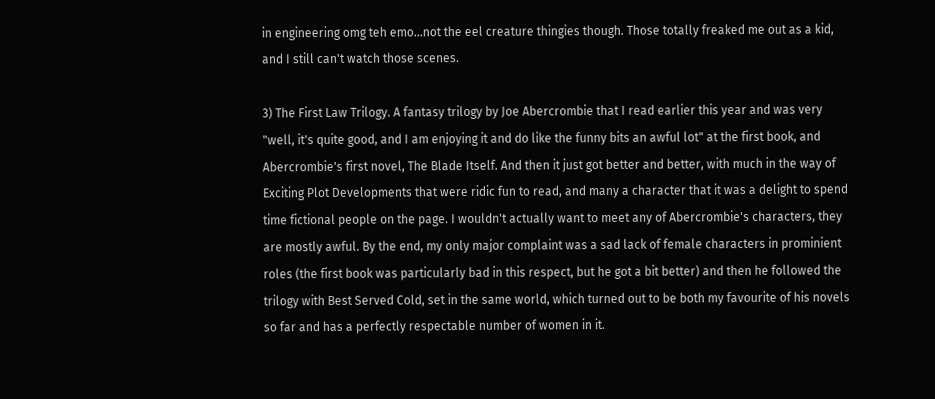in engineering omg teh emo...not the eel creature thingies though. Those totally freaked me out as a kid, and I still can't watch those scenes.

3) The First Law Trilogy. A fantasy trilogy by Joe Abercrombie that I read earlier this year and was very "well, it's quite good, and I am enjoying it and do like the funny bits an awful lot" at the first book, and Abercrombie's first novel, The Blade Itself. And then it just got better and better, with much in the way of Exciting Plot Developments that were ridic fun to read, and many a character that it was a delight to spend time fictional people on the page. I wouldn't actually want to meet any of Abercrombie's characters, they are mostly awful. By the end, my only major complaint was a sad lack of female characters in prominient roles (the first book was particularly bad in this respect, but he got a bit better) and then he followed the trilogy with Best Served Cold, set in the same world, which turned out to be both my favourite of his novels so far and has a perfectly respectable number of women in it.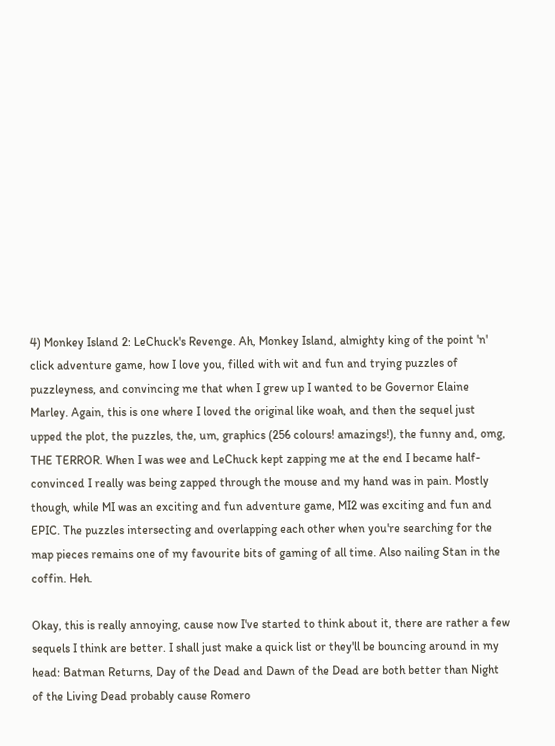4) Monkey Island 2: LeChuck's Revenge. Ah, Monkey Island, almighty king of the point 'n' click adventure game, how I love you, filled with wit and fun and trying puzzles of puzzleyness, and convincing me that when I grew up I wanted to be Governor Elaine Marley. Again, this is one where I loved the original like woah, and then the sequel just upped the plot, the puzzles, the, um, graphics (256 colours! amazings!), the funny and, omg, THE TERROR. When I was wee and LeChuck kept zapping me at the end I became half-convinced I really was being zapped through the mouse and my hand was in pain. Mostly though, while MI was an exciting and fun adventure game, MI2 was exciting and fun and EPIC. The puzzles intersecting and overlapping each other when you're searching for the map pieces remains one of my favourite bits of gaming of all time. Also nailing Stan in the coffin. Heh.

Okay, this is really annoying, cause now I've started to think about it, there are rather a few sequels I think are better. I shall just make a quick list or they'll be bouncing around in my head: Batman Returns, Day of the Dead and Dawn of the Dead are both better than Night of the Living Dead probably cause Romero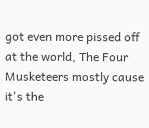got even more pissed off at the world, The Four Musketeers mostly cause it's the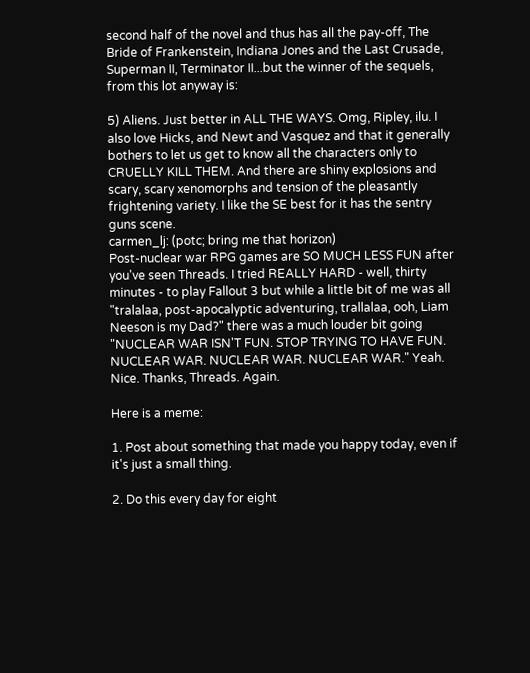second half of the novel and thus has all the pay-off, The Bride of Frankenstein, Indiana Jones and the Last Crusade, Superman II, Terminator II...but the winner of the sequels, from this lot anyway is:

5) Aliens. Just better in ALL THE WAYS. Omg, Ripley, ilu. I also love Hicks, and Newt and Vasquez and that it generally bothers to let us get to know all the characters only to CRUELLY KILL THEM. And there are shiny explosions and scary, scary xenomorphs and tension of the pleasantly frightening variety. I like the SE best for it has the sentry guns scene.
carmen_lj: (potc; bring me that horizon)
Post-nuclear war RPG games are SO MUCH LESS FUN after you've seen Threads. I tried REALLY HARD - well, thirty minutes - to play Fallout 3 but while a little bit of me was all "tralalaa, post-apocalyptic adventuring, trallalaa, ooh, Liam Neeson is my Dad?" there was a much louder bit going "NUCLEAR WAR ISN'T FUN. STOP TRYING TO HAVE FUN. NUCLEAR WAR. NUCLEAR WAR. NUCLEAR WAR." Yeah. Nice. Thanks, Threads. Again.

Here is a meme:

1. Post about something that made you happy today, even if it's just a small thing.

2. Do this every day for eight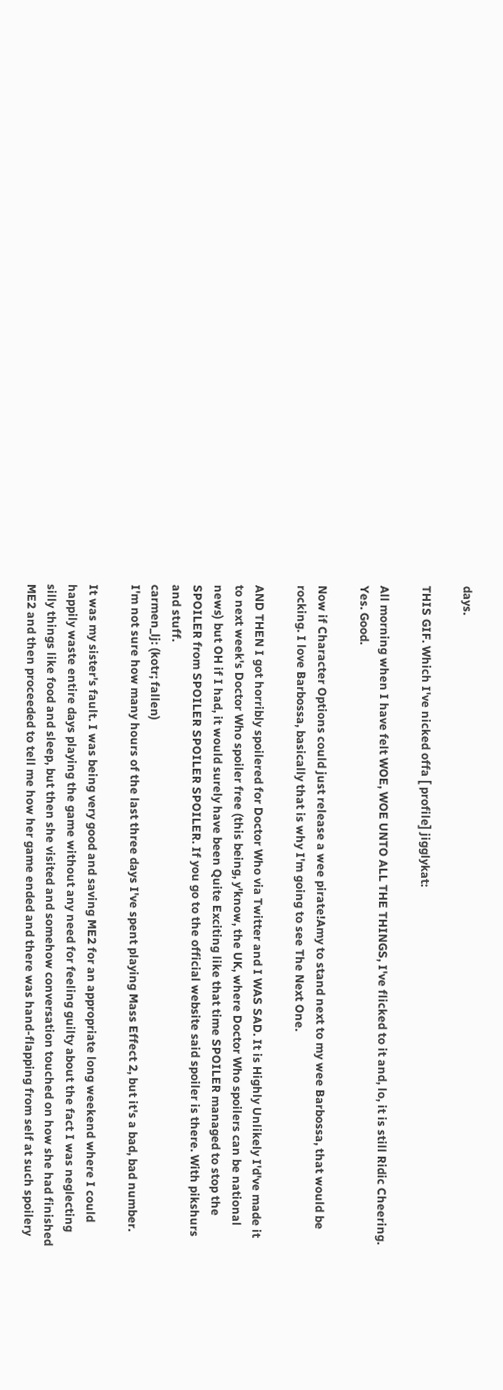days.

THIS GIF. Which I've nicked offa [ profile] jigglykat:

All morning when I have felt WOE, WOE UNTO ALL THE THINGS, I've flicked to it and, lo, it is still Ridic Cheering. Yes. Good.

Now if Character Options could just release a wee pirate!Amy to stand next to my wee Barbossa, that would be rocking. I love Barbossa, basically that is why I'm going to see The Next One.

AND THEN I got horribly spoilered for Doctor Who via Twitter and I WAS SAD. It is Highly Unlikely I'd've made it to next week's Doctor Who spoiler free (this being, y'know, the UK, where Doctor Who spoilers can be national news) but OH if I had, it would surely have been Quite Exciting like that time SPOILER managed to stop the SPOILER from SPOILER SPOILER SPOILER. If you go to the official website said spoiler is there. With pikshurs and stuff.
carmen_lj: (kotr; fallen)
I'm not sure how many hours of the last three days I've spent playing Mass Effect 2, but it's a bad, bad number.

It was my sister's fault. I was being very good and saving ME2 for an appropriate long weekend where I could happily waste entire days playing the game without any need for feeling guilty about the fact I was neglecting silly things like food and sleep, but then she visited and somehow conversation touched on how she had finished ME2 and then proceeded to tell me how her game ended and there was hand-flapping from self at such spoilery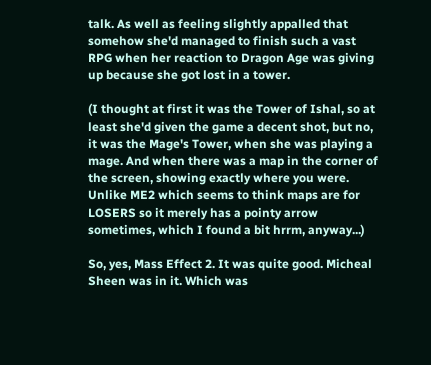talk. As well as feeling slightly appalled that somehow she'd managed to finish such a vast RPG when her reaction to Dragon Age was giving up because she got lost in a tower.

(I thought at first it was the Tower of Ishal, so at least she'd given the game a decent shot, but no, it was the Mage's Tower, when she was playing a mage. And when there was a map in the corner of the screen, showing exactly where you were. Unlike ME2 which seems to think maps are for LOSERS so it merely has a pointy arrow sometimes, which I found a bit hrrm, anyway...)

So, yes, Mass Effect 2. It was quite good. Micheal Sheen was in it. Which was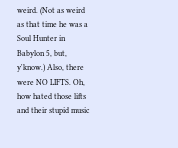weird. (Not as weird as that time he was a Soul Hunter in Babylon 5, but, y'know.) Also, there were NO LIFTS. Oh, how hated those lifts and their stupid music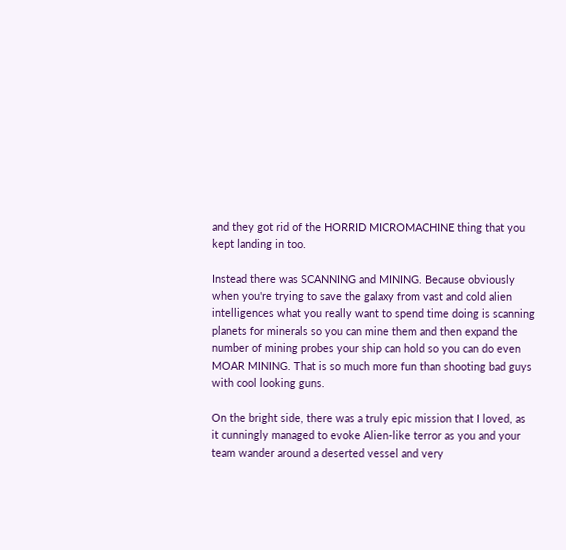and they got rid of the HORRID MICROMACHINE thing that you kept landing in too.

Instead there was SCANNING and MINING. Because obviously when you're trying to save the galaxy from vast and cold alien intelligences what you really want to spend time doing is scanning planets for minerals so you can mine them and then expand the number of mining probes your ship can hold so you can do even MOAR MINING. That is so much more fun than shooting bad guys with cool looking guns.

On the bright side, there was a truly epic mission that I loved, as it cunningly managed to evoke Alien-like terror as you and your team wander around a deserted vessel and very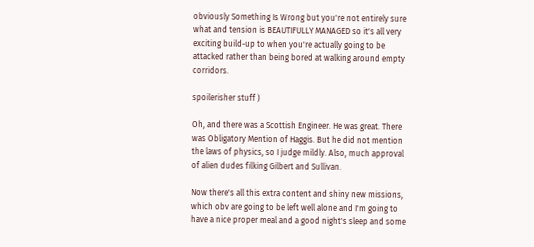obviously Something Is Wrong but you're not entirely sure what and tension is BEAUTIFULLY MANAGED so it's all very exciting build-up to when you're actually going to be attacked rather than being bored at walking around empty corridors.

spoilerisher stuff )

Oh, and there was a Scottish Engineer. He was great. There was Obligatory Mention of Haggis. But he did not mention the laws of physics, so I judge mildly. Also, much approval of alien dudes filking Gilbert and Sullivan.

Now there's all this extra content and shiny new missions, which obv are going to be left well alone and I'm going to have a nice proper meal and a good night's sleep and some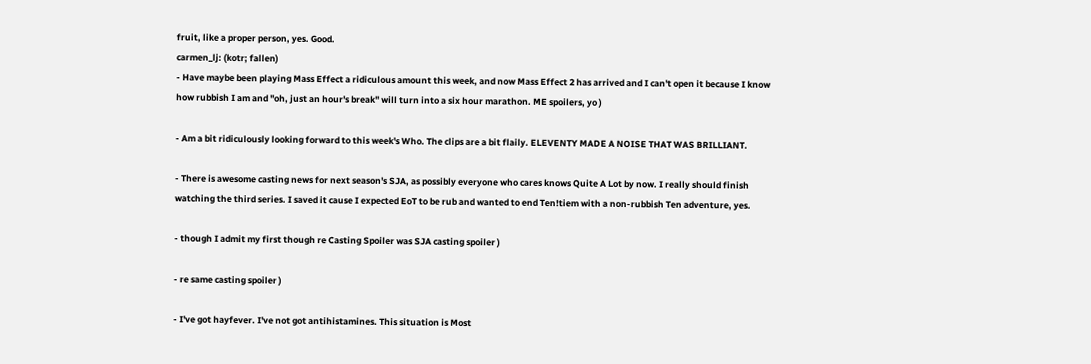fruit, like a proper person, yes. Good.
carmen_lj: (kotr; fallen)
- Have maybe been playing Mass Effect a ridiculous amount this week, and now Mass Effect 2 has arrived and I can't open it because I know how rubbish I am and "oh, just an hour's break" will turn into a six hour marathon. ME spoilers, yo )

- Am a bit ridiculously looking forward to this week's Who. The clips are a bit flaily. ELEVENTY MADE A NOISE THAT WAS BRILLIANT.

- There is awesome casting news for next season's SJA, as possibly everyone who cares knows Quite A Lot by now. I really should finish watching the third series. I saved it cause I expected EoT to be rub and wanted to end Ten!tiem with a non-rubbish Ten adventure, yes.

- though I admit my first though re Casting Spoiler was SJA casting spoiler )

- re same casting spoiler )

- I've got hayfever. I've not got antihistamines. This situation is Most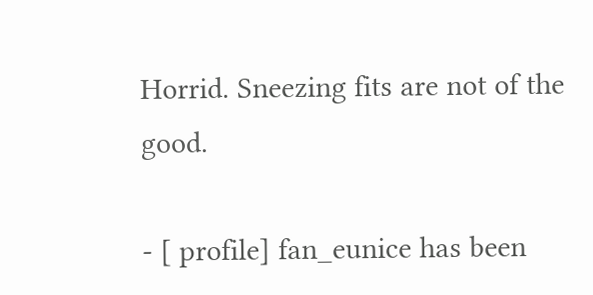Horrid. Sneezing fits are not of the good.

- [ profile] fan_eunice has been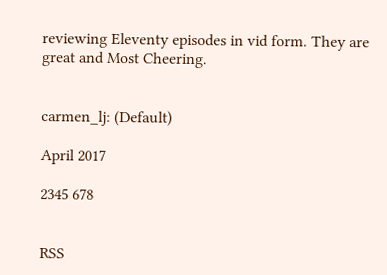reviewing Eleventy episodes in vid form. They are great and Most Cheering.


carmen_lj: (Default)

April 2017

2345 678


RSS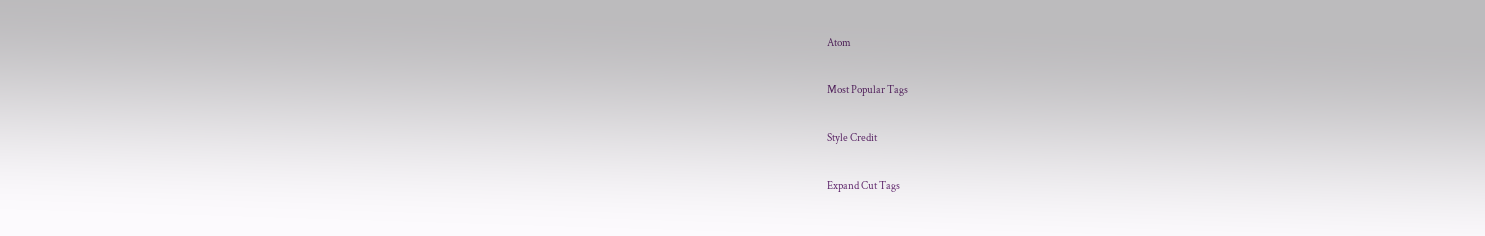Atom

Most Popular Tags

Style Credit

Expand Cut Tags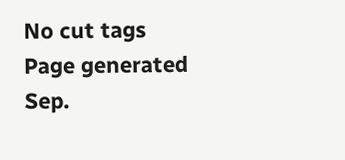No cut tags
Page generated Sep.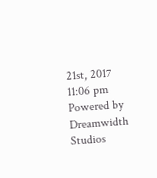21st, 2017 11:06 pm
Powered by Dreamwidth Studios